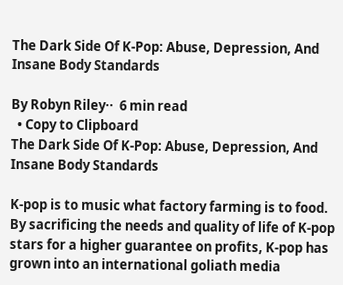The Dark Side Of K-Pop: Abuse, Depression, And Insane Body Standards

By Robyn Riley··  6 min read
  • Copy to Clipboard
The Dark Side Of K-Pop: Abuse, Depression, And Insane Body Standards

K-pop is to music what factory farming is to food. By sacrificing the needs and quality of life of K-pop stars for a higher guarantee on profits, K-pop has grown into an international goliath media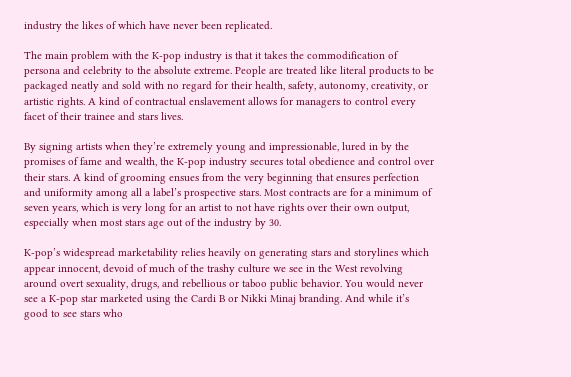industry the likes of which have never been replicated.

The main problem with the K-pop industry is that it takes the commodification of persona and celebrity to the absolute extreme. People are treated like literal products to be packaged neatly and sold with no regard for their health, safety, autonomy, creativity, or artistic rights. A kind of contractual enslavement allows for managers to control every facet of their trainee and stars lives.

By signing artists when they’re extremely young and impressionable, lured in by the promises of fame and wealth, the K-pop industry secures total obedience and control over their stars. A kind of grooming ensues from the very beginning that ensures perfection and uniformity among all a label’s prospective stars. Most contracts are for a minimum of seven years, which is very long for an artist to not have rights over their own output, especially when most stars age out of the industry by 30.

K-pop’s widespread marketability relies heavily on generating stars and storylines which appear innocent, devoid of much of the trashy culture we see in the West revolving around overt sexuality, drugs, and rebellious or taboo public behavior. You would never see a K-pop star marketed using the Cardi B or Nikki Minaj branding. And while it’s good to see stars who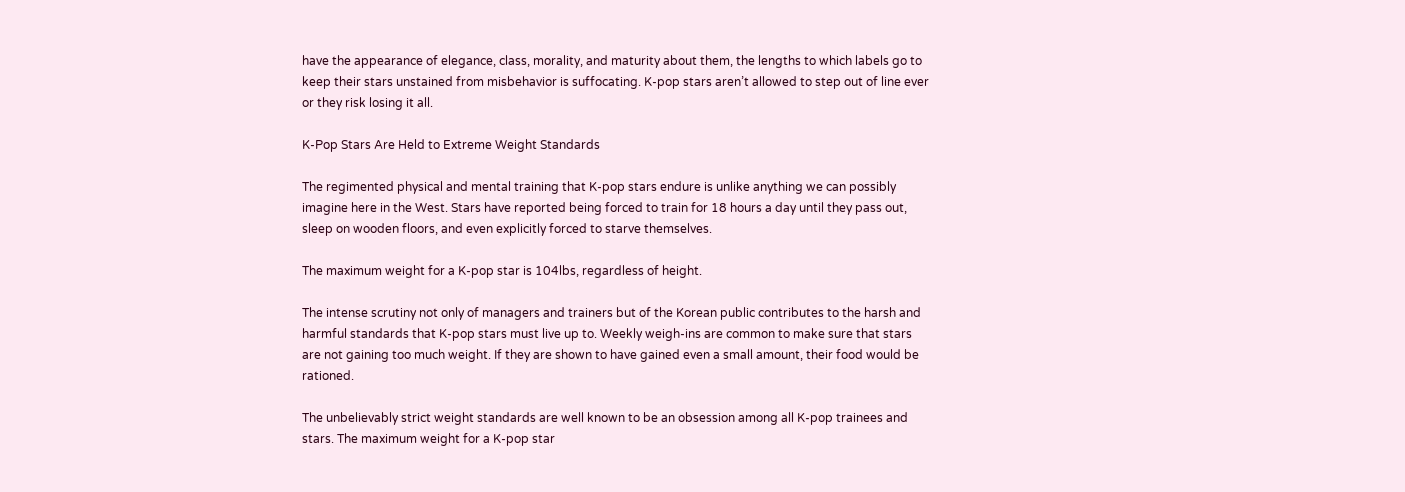have the appearance of elegance, class, morality, and maturity about them, the lengths to which labels go to keep their stars unstained from misbehavior is suffocating. K-pop stars aren’t allowed to step out of line ever or they risk losing it all.

K-Pop Stars Are Held to Extreme Weight Standards

The regimented physical and mental training that K-pop stars endure is unlike anything we can possibly imagine here in the West. Stars have reported being forced to train for 18 hours a day until they pass out, sleep on wooden floors, and even explicitly forced to starve themselves.

The maximum weight for a K-pop star is 104lbs, regardless of height.

The intense scrutiny not only of managers and trainers but of the Korean public contributes to the harsh and harmful standards that K-pop stars must live up to. Weekly weigh-ins are common to make sure that stars are not gaining too much weight. If they are shown to have gained even a small amount, their food would be rationed.

The unbelievably strict weight standards are well known to be an obsession among all K-pop trainees and stars. The maximum weight for a K-pop star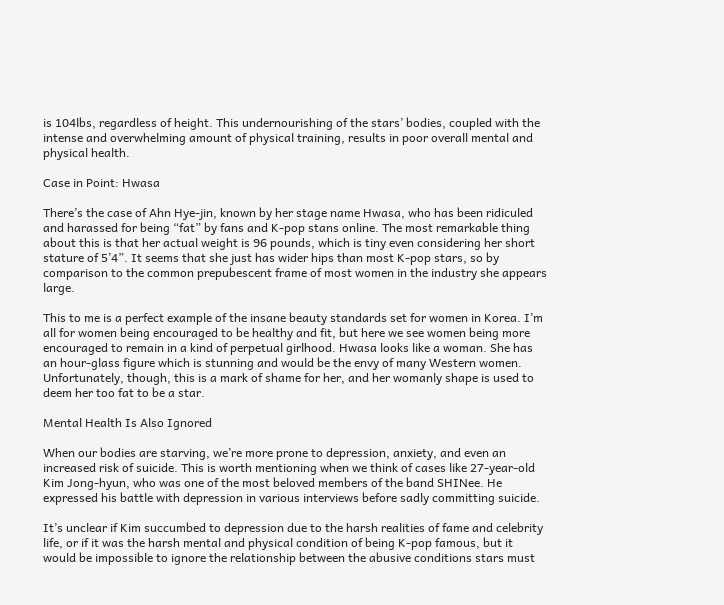is 104lbs, regardless of height. This undernourishing of the stars’ bodies, coupled with the intense and overwhelming amount of physical training, results in poor overall mental and physical health.

Case in Point: Hwasa

There’s the case of Ahn Hye-jin, known by her stage name Hwasa, who has been ridiculed and harassed for being “fat” by fans and K-pop stans online. The most remarkable thing about this is that her actual weight is 96 pounds, which is tiny even considering her short stature of 5’4”. It seems that she just has wider hips than most K-pop stars, so by comparison to the common prepubescent frame of most women in the industry she appears large.

This to me is a perfect example of the insane beauty standards set for women in Korea. I’m all for women being encouraged to be healthy and fit, but here we see women being more encouraged to remain in a kind of perpetual girlhood. Hwasa looks like a woman. She has an hour-glass figure which is stunning and would be the envy of many Western women. Unfortunately, though, this is a mark of shame for her, and her womanly shape is used to deem her too fat to be a star.

Mental Health Is Also Ignored

When our bodies are starving, we’re more prone to depression, anxiety, and even an increased risk of suicide. This is worth mentioning when we think of cases like 27-year-old Kim Jong-hyun, who was one of the most beloved members of the band SHINee. He expressed his battle with depression in various interviews before sadly committing suicide.

It’s unclear if Kim succumbed to depression due to the harsh realities of fame and celebrity life, or if it was the harsh mental and physical condition of being K-pop famous, but it would be impossible to ignore the relationship between the abusive conditions stars must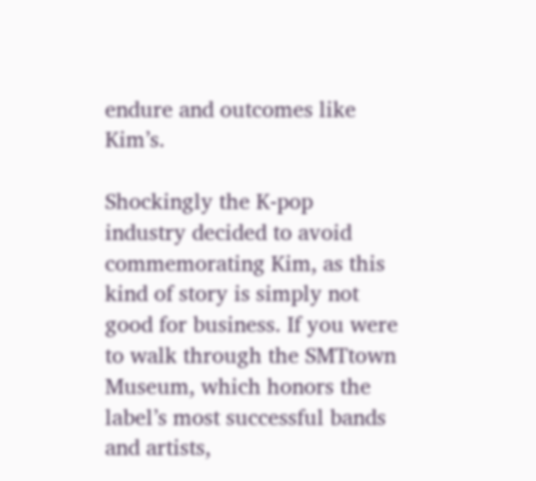endure and outcomes like Kim’s.

Shockingly the K-pop industry decided to avoid commemorating Kim, as this kind of story is simply not good for business. If you were to walk through the SMTtown Museum, which honors the label’s most successful bands and artists,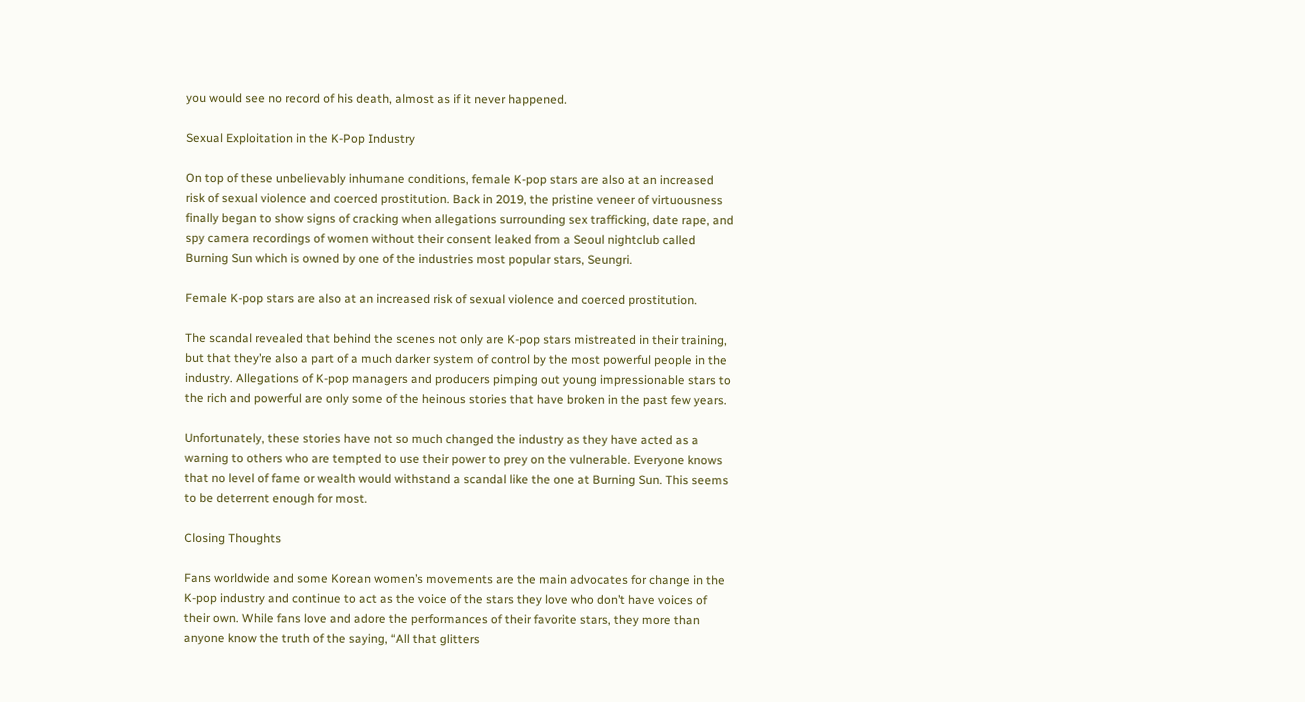you would see no record of his death, almost as if it never happened.

Sexual Exploitation in the K-Pop Industry

On top of these unbelievably inhumane conditions, female K-pop stars are also at an increased risk of sexual violence and coerced prostitution. Back in 2019, the pristine veneer of virtuousness finally began to show signs of cracking when allegations surrounding sex trafficking, date rape, and spy camera recordings of women without their consent leaked from a Seoul nightclub called Burning Sun which is owned by one of the industries most popular stars, Seungri.

Female K-pop stars are also at an increased risk of sexual violence and coerced prostitution.

The scandal revealed that behind the scenes not only are K-pop stars mistreated in their training, but that they’re also a part of a much darker system of control by the most powerful people in the industry. Allegations of K-pop managers and producers pimping out young impressionable stars to the rich and powerful are only some of the heinous stories that have broken in the past few years.

Unfortunately, these stories have not so much changed the industry as they have acted as a warning to others who are tempted to use their power to prey on the vulnerable. Everyone knows that no level of fame or wealth would withstand a scandal like the one at Burning Sun. This seems to be deterrent enough for most.

Closing Thoughts

Fans worldwide and some Korean women’s movements are the main advocates for change in the K-pop industry and continue to act as the voice of the stars they love who don’t have voices of their own. While fans love and adore the performances of their favorite stars, they more than anyone know the truth of the saying, “All that glitters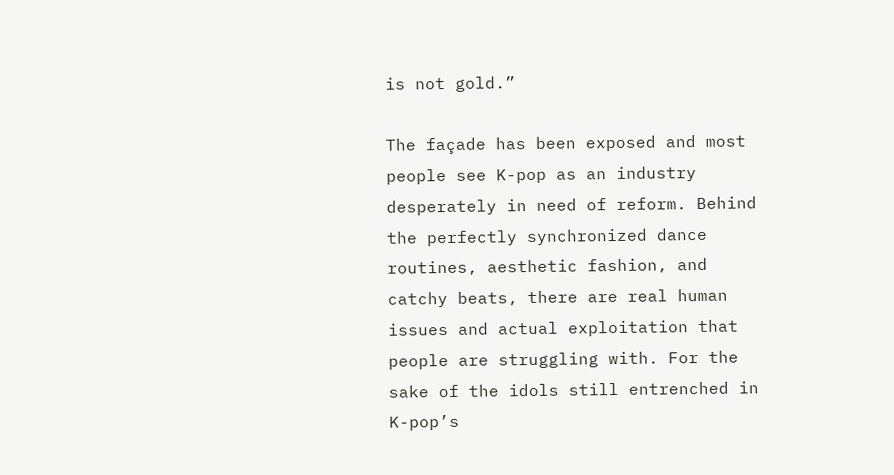is not gold.”

The façade has been exposed and most people see K-pop as an industry desperately in need of reform. Behind the perfectly synchronized dance routines, aesthetic fashion, and catchy beats, there are real human issues and actual exploitation that people are struggling with. For the sake of the idols still entrenched in K-pop’s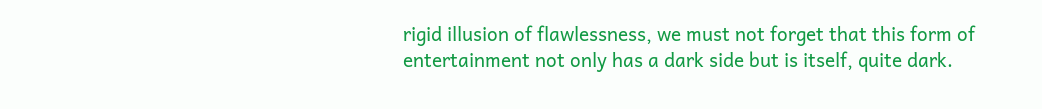rigid illusion of flawlessness, we must not forget that this form of entertainment not only has a dark side but is itself, quite dark.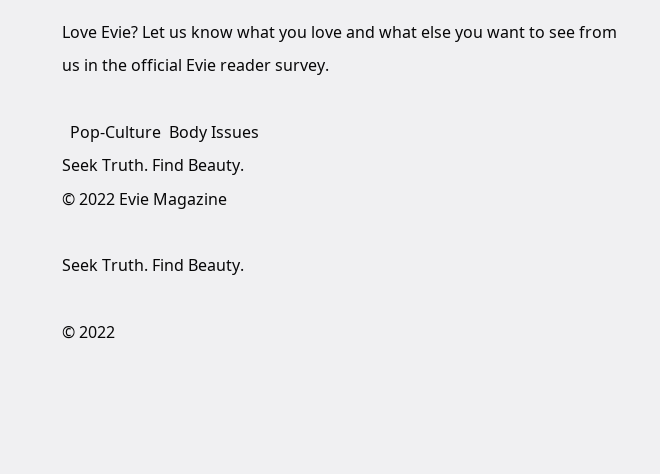Love Evie? Let us know what you love and what else you want to see from us in the official Evie reader survey.

  Pop-Culture  Body Issues
Seek Truth. Find Beauty.
© 2022 Evie Magazine

Seek Truth. Find Beauty.

© 2022